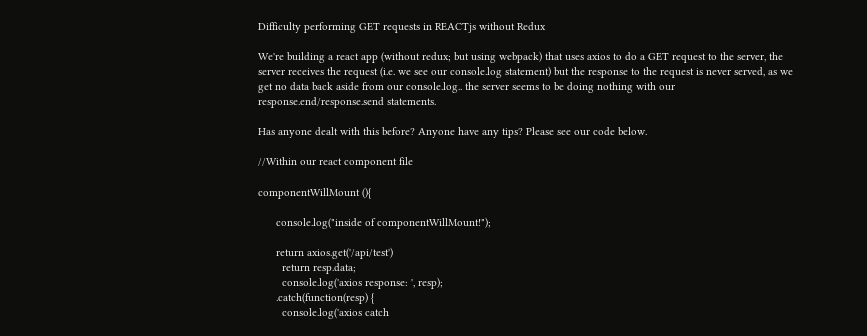Difficulty performing GET requests in REACTjs without Redux

We're building a react app (without redux; but using webpack) that uses axios to do a GET request to the server, the server receives the request (i.e. we see our console.log statement) but the response to the request is never served, as we get no data back aside from our console.log.. the server seems to be doing nothing with our response.end/response.send statements.

Has anyone dealt with this before? Anyone have any tips? Please see our code below.

//Within our react component file

componentWillMount (){

      console.log("inside of componentWillMount!");

      return axios.get('/api/test')
        return resp.data;
        console.log('axios response: ', resp);
      .catch(function(resp) {
        console.log('axios catch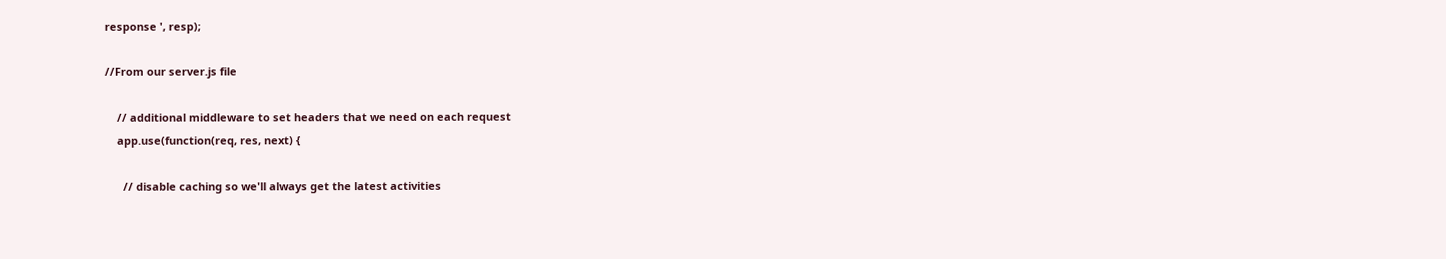response ', resp);

//From our server.js file

    // additional middleware to set headers that we need on each request
    app.use(function(req, res, next) {

      // disable caching so we'll always get the latest activities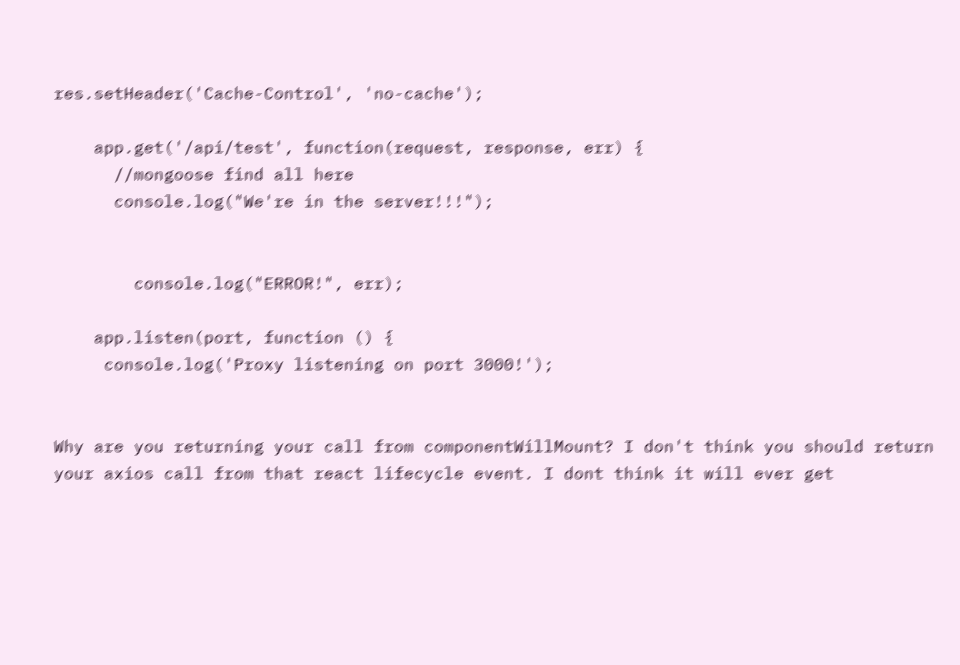res.setHeader('Cache-Control', 'no-cache');

    app.get('/api/test', function(request, response, err) {
      //mongoose find all here
      console.log("We're in the server!!!");


        console.log("ERROR!", err);

    app.listen(port, function () {
     console.log('Proxy listening on port 3000!');


Why are you returning your call from componentWillMount? I don't think you should return your axios call from that react lifecycle event. I dont think it will ever get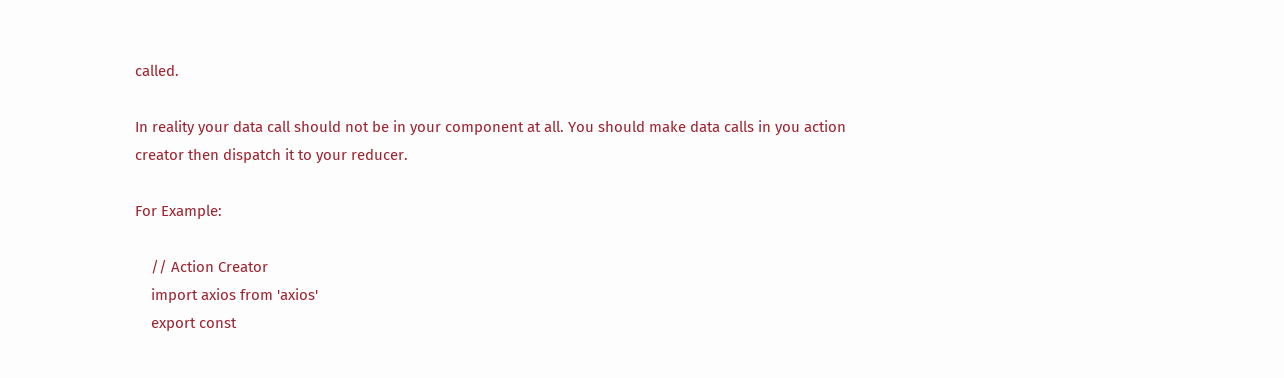called.

In reality your data call should not be in your component at all. You should make data calls in you action creator then dispatch it to your reducer.

For Example:

    // Action Creator
    import axios from 'axios'
    export const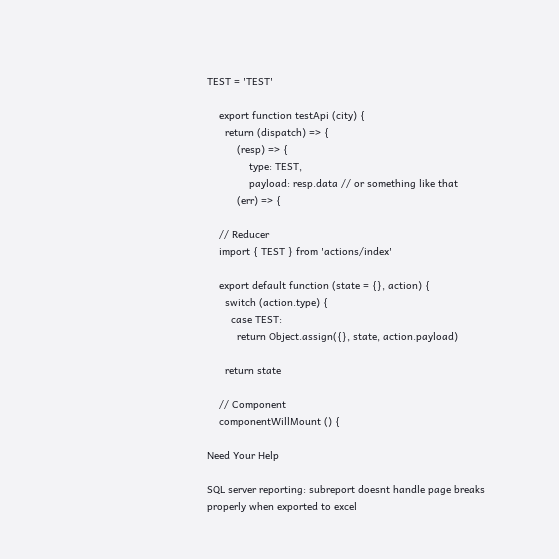TEST = 'TEST'

    export function testApi (city) {
      return (dispatch) => {
          (resp) => {
              type: TEST,
              payload: resp.data // or something like that
          (err) => {

    // Reducer
    import { TEST } from 'actions/index'

    export default function (state = {}, action) {
      switch (action.type) {
        case TEST:
          return Object.assign({}, state, action.payload)

      return state

    // Component
    componentWillMount () {

Need Your Help

SQL server reporting: subreport doesnt handle page breaks properly when exported to excel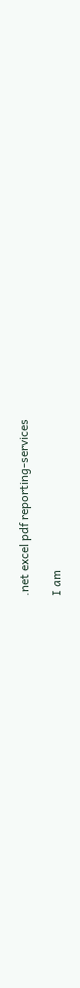.net excel pdf reporting-services

I am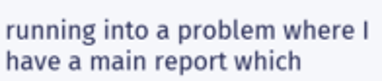running into a problem where I have a main report which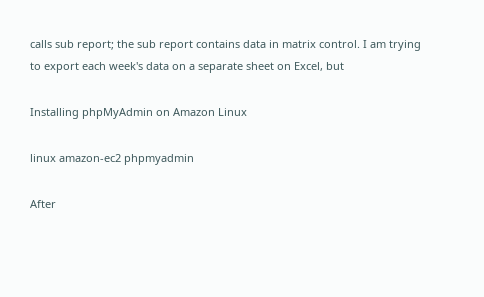calls sub report; the sub report contains data in matrix control. I am trying to export each week's data on a separate sheet on Excel, but

Installing phpMyAdmin on Amazon Linux

linux amazon-ec2 phpmyadmin

After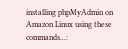installing phpMyAdmin on Amazon Linux using these commands...: